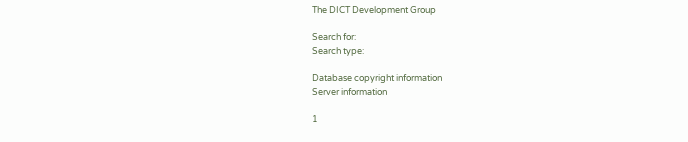The DICT Development Group

Search for:
Search type:

Database copyright information
Server information

1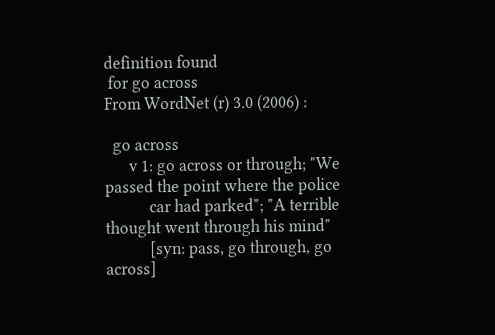definition found
 for go across
From WordNet (r) 3.0 (2006) :

  go across
      v 1: go across or through; "We passed the point where the police
           car had parked"; "A terrible thought went through his mind"
           [syn: pass, go through, go across]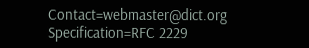Contact=webmaster@dict.org Specification=RFC 2229